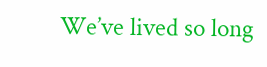We’ve lived so long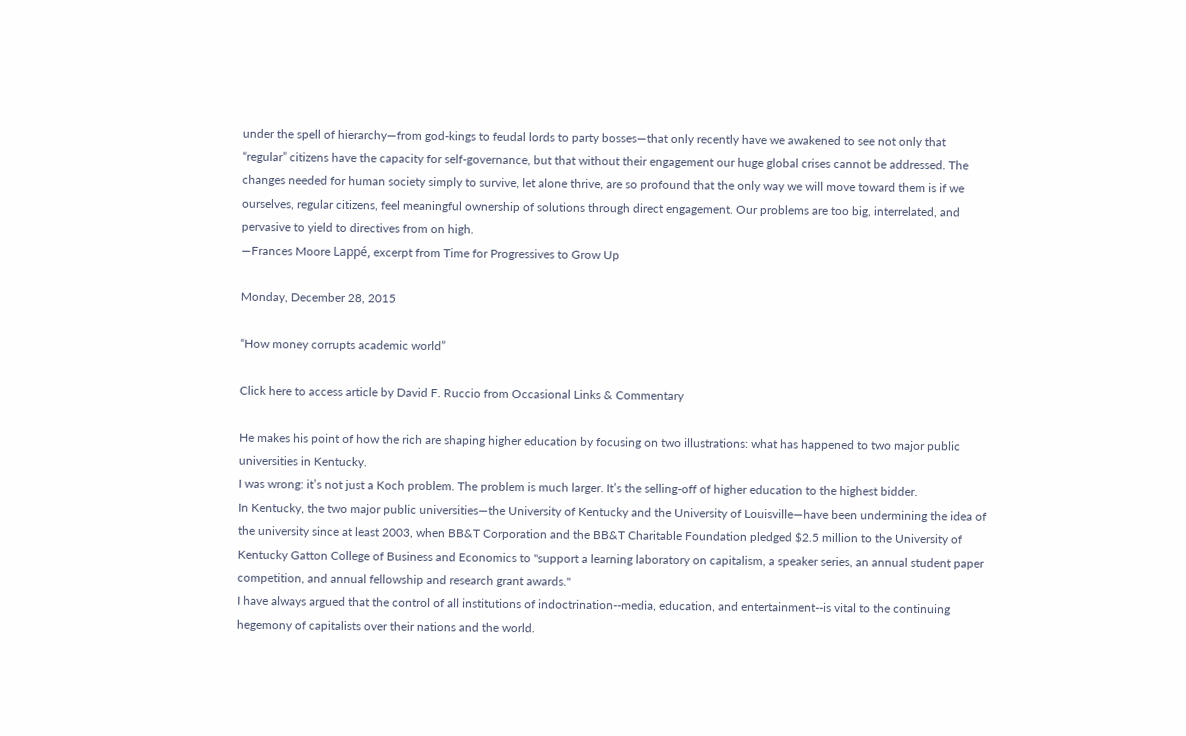under the spell of hierarchy—from god-kings to feudal lords to party bosses—that only recently have we awakened to see not only that “regular” citizens have the capacity for self-governance, but that without their engagement our huge global crises cannot be addressed. The changes needed for human society simply to survive, let alone thrive, are so profound that the only way we will move toward them is if we ourselves, regular citizens, feel meaningful ownership of solutions through direct engagement. Our problems are too big, interrelated, and pervasive to yield to directives from on high.
—Frances Moore Lappé, excerpt from Time for Progressives to Grow Up

Monday, December 28, 2015

“How money corrupts academic world”

Click here to access article by David F. Ruccio from Occasional Links & Commentary

He makes his point of how the rich are shaping higher education by focusing on two illustrations: what has happened to two major public universities in Kentucky.
I was wrong: it’s not just a Koch problem. The problem is much larger. It’s the selling-off of higher education to the highest bidder.
In Kentucky, the two major public universities—the University of Kentucky and the University of Louisville—have been undermining the idea of the university since at least 2003, when BB&T Corporation and the BB&T Charitable Foundation pledged $2.5 million to the University of Kentucky Gatton College of Business and Economics to "support a learning laboratory on capitalism, a speaker series, an annual student paper competition, and annual fellowship and research grant awards."
I have always argued that the control of all institutions of indoctrination--media, education, and entertainment--is vital to the continuing hegemony of capitalists over their nations and the world.